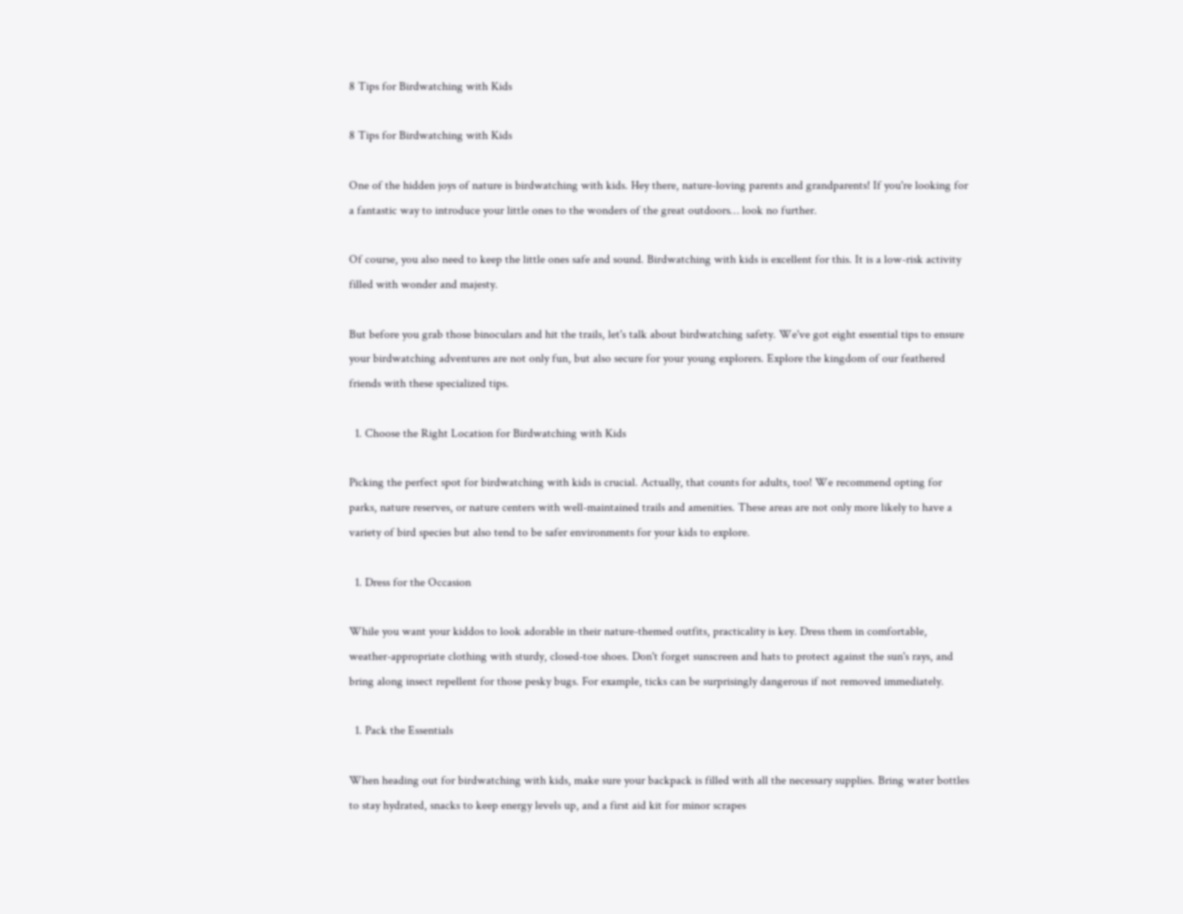8 Tips for Birdwatching with Kids

8 Tips for Birdwatching with Kids

One of the hidden joys of nature is birdwatching with kids. Hey there, nature-loving parents and grandparents! If you're looking for a fantastic way to introduce your little ones to the wonders of the great outdoors… look no further.

Of course, you also need to keep the little ones safe and sound. Birdwatching with kids is excellent for this. It is a low-risk activity filled with wonder and majesty.

But before you grab those binoculars and hit the trails, let's talk about birdwatching safety. We've got eight essential tips to ensure your birdwatching adventures are not only fun, but also secure for your young explorers. Explore the kingdom of our feathered friends with these specialized tips.

  1. Choose the Right Location for Birdwatching with Kids

Picking the perfect spot for birdwatching with kids is crucial. Actually, that counts for adults, too! We recommend opting for parks, nature reserves, or nature centers with well-maintained trails and amenities. These areas are not only more likely to have a variety of bird species but also tend to be safer environments for your kids to explore.

  1. Dress for the Occasion

While you want your kiddos to look adorable in their nature-themed outfits, practicality is key. Dress them in comfortable, weather-appropriate clothing with sturdy, closed-toe shoes. Don't forget sunscreen and hats to protect against the sun's rays, and bring along insect repellent for those pesky bugs. For example, ticks can be surprisingly dangerous if not removed immediately.

  1. Pack the Essentials

When heading out for birdwatching with kids, make sure your backpack is filled with all the necessary supplies. Bring water bottles to stay hydrated, snacks to keep energy levels up, and a first aid kit for minor scrapes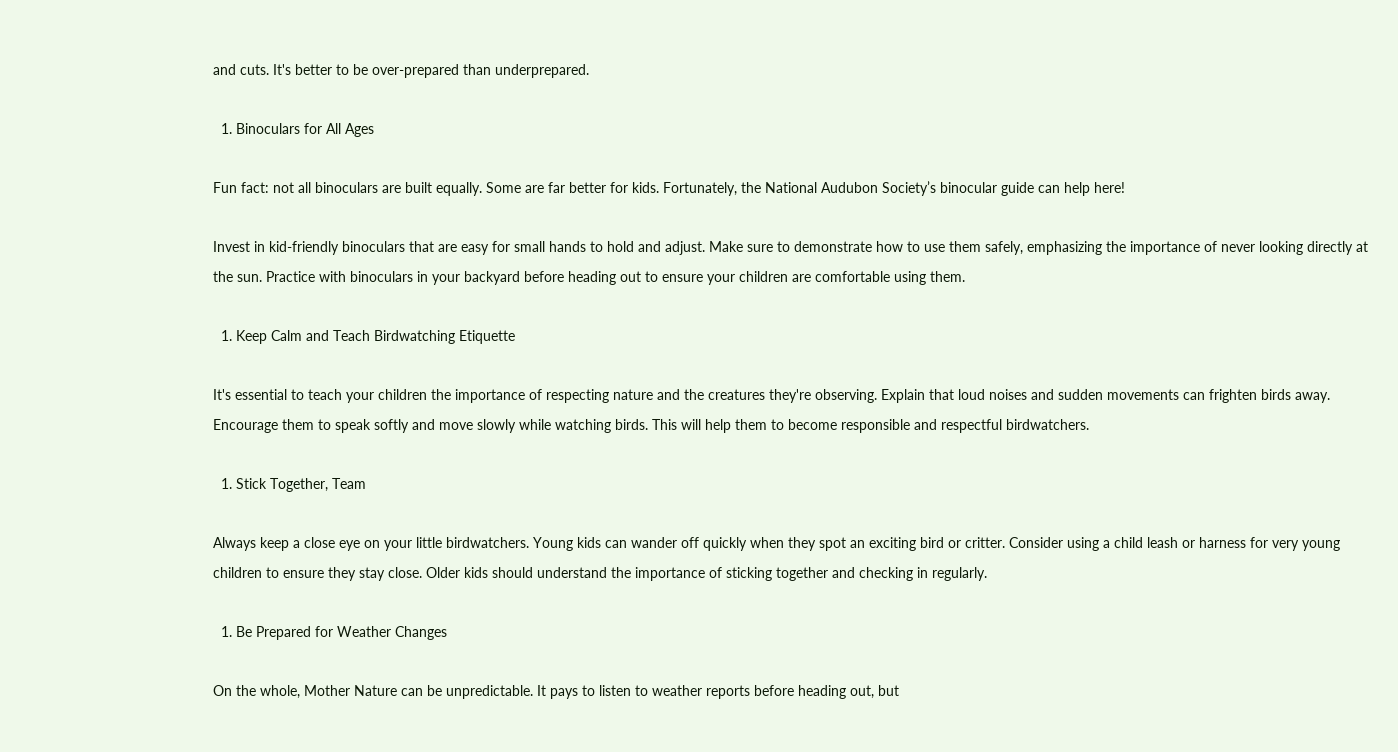and cuts. It's better to be over-prepared than underprepared.

  1. Binoculars for All Ages

Fun fact: not all binoculars are built equally. Some are far better for kids. Fortunately, the National Audubon Society’s binocular guide can help here!

Invest in kid-friendly binoculars that are easy for small hands to hold and adjust. Make sure to demonstrate how to use them safely, emphasizing the importance of never looking directly at the sun. Practice with binoculars in your backyard before heading out to ensure your children are comfortable using them.

  1. Keep Calm and Teach Birdwatching Etiquette

It's essential to teach your children the importance of respecting nature and the creatures they're observing. Explain that loud noises and sudden movements can frighten birds away. Encourage them to speak softly and move slowly while watching birds. This will help them to become responsible and respectful birdwatchers.

  1. Stick Together, Team

Always keep a close eye on your little birdwatchers. Young kids can wander off quickly when they spot an exciting bird or critter. Consider using a child leash or harness for very young children to ensure they stay close. Older kids should understand the importance of sticking together and checking in regularly.

  1. Be Prepared for Weather Changes

On the whole, Mother Nature can be unpredictable. It pays to listen to weather reports before heading out, but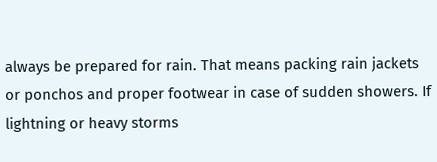always be prepared for rain. That means packing rain jackets or ponchos and proper footwear in case of sudden showers. If lightning or heavy storms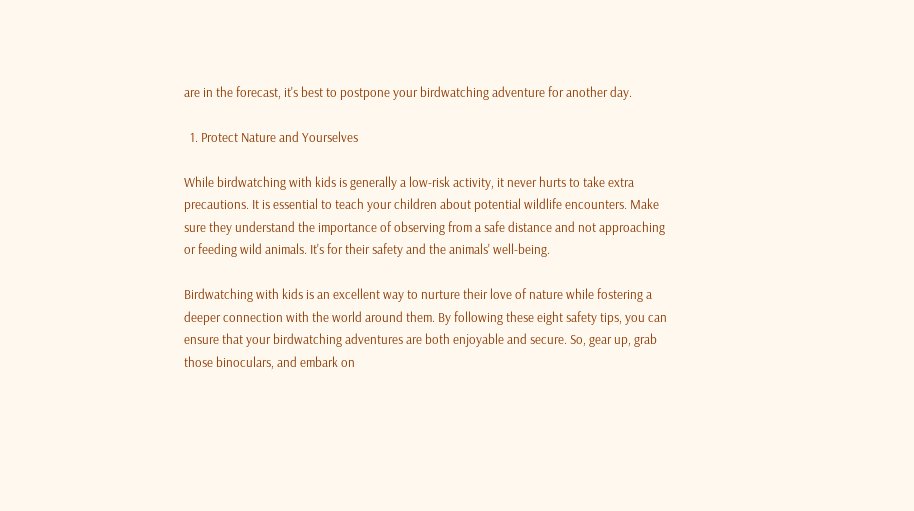are in the forecast, it's best to postpone your birdwatching adventure for another day.

  1. Protect Nature and Yourselves

While birdwatching with kids is generally a low-risk activity, it never hurts to take extra precautions. It is essential to teach your children about potential wildlife encounters. Make sure they understand the importance of observing from a safe distance and not approaching or feeding wild animals. It's for their safety and the animals' well-being.

Birdwatching with kids is an excellent way to nurture their love of nature while fostering a deeper connection with the world around them. By following these eight safety tips, you can ensure that your birdwatching adventures are both enjoyable and secure. So, gear up, grab those binoculars, and embark on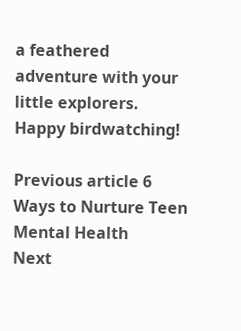a feathered adventure with your little explorers. Happy birdwatching!

Previous article 6 Ways to Nurture Teen Mental Health
Next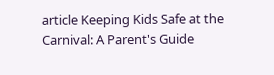article Keeping Kids Safe at the Carnival: A Parent's Guide